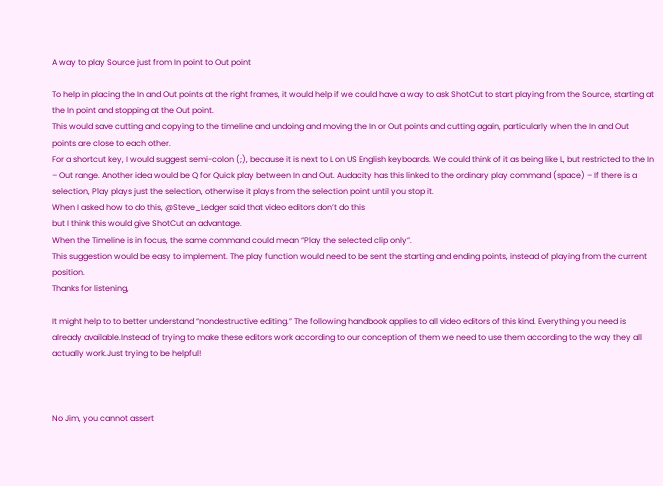A way to play Source just from In point to Out point

To help in placing the In and Out points at the right frames, it would help if we could have a way to ask ShotCut to start playing from the Source, starting at the In point and stopping at the Out point.
This would save cutting and copying to the timeline and undoing and moving the In or Out points and cutting again, particularly when the In and Out points are close to each other.
For a shortcut key, I would suggest semi-colon (;), because it is next to L on US English keyboards. We could think of it as being like L, but restricted to the In – Out range. Another idea would be Q for Quick play between In and Out. Audacity has this linked to the ordinary play command (space) – If there is a selection, Play plays just the selection, otherwise it plays from the selection point until you stop it.
When I asked how to do this, @Steve_Ledger said that video editors don’t do this
but I think this would give ShotCut an advantage.
When the Timeline is in focus, the same command could mean “Play the selected clip only”.
This suggestion would be easy to implement. The play function would need to be sent the starting and ending points, instead of playing from the current position.
Thanks for listening,

It might help to to better understand “nondestructive editing.” The following handbook applies to all video editors of this kind. Everything you need is already available.Instead of trying to make these editors work according to our conception of them we need to use them according to the way they all actually work.Just trying to be helpful!



No Jim, you cannot assert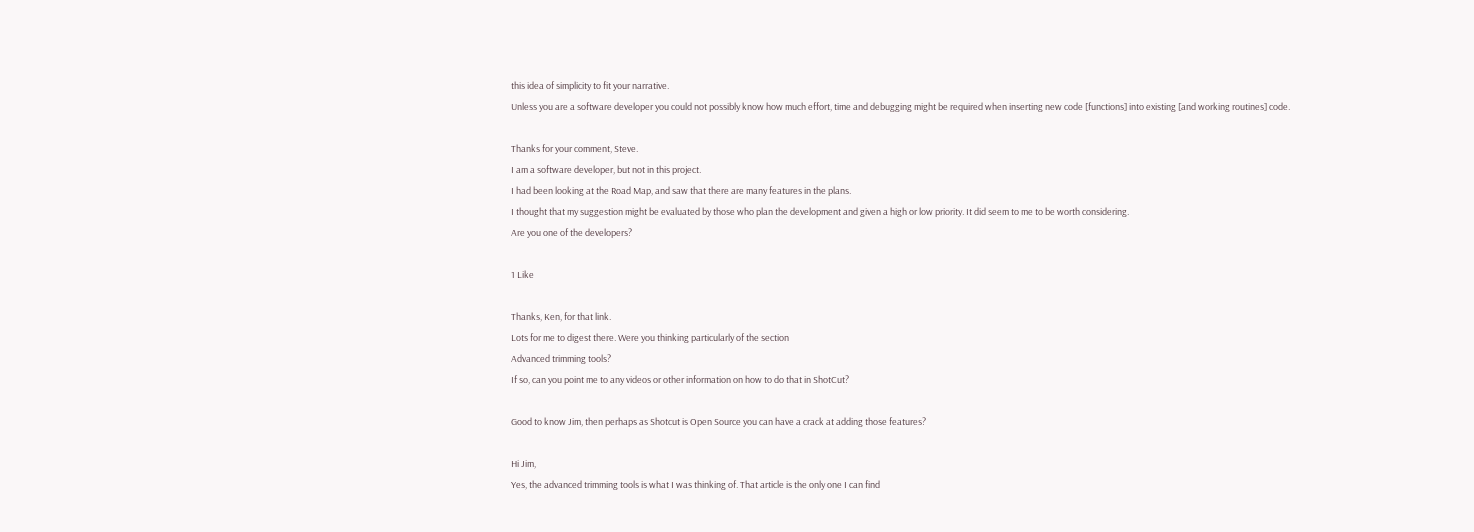this idea of simplicity to fit your narrative.
Unless you are a software developer you could not possibly know how much effort, time and debugging might be required when inserting new code [functions] into existing [and working routines] code.

Thanks for your comment, Steve.
I am a software developer, but not in this project.
I had been looking at the Road Map, and saw that there are many features in the plans.
I thought that my suggestion might be evaluated by those who plan the development and given a high or low priority. It did seem to me to be worth considering.
Are you one of the developers?

1 Like

Thanks, Ken, for that link.
Lots for me to digest there. Were you thinking particularly of the section
Advanced trimming tools?
If so, can you point me to any videos or other information on how to do that in ShotCut?

Good to know Jim, then perhaps as Shotcut is Open Source you can have a crack at adding those features?

Hi Jim,
Yes, the advanced trimming tools is what I was thinking of. That article is the only one I can find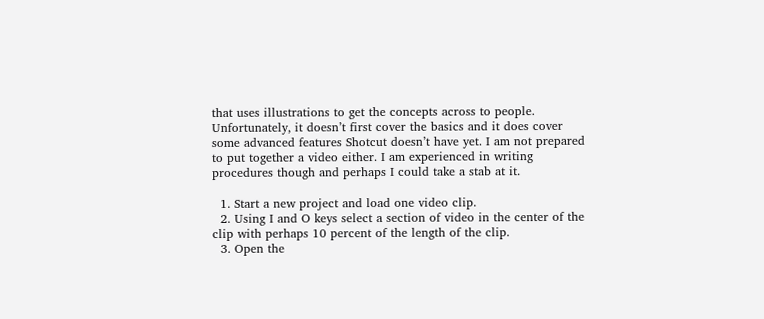that uses illustrations to get the concepts across to people. Unfortunately, it doesn’t first cover the basics and it does cover some advanced features Shotcut doesn’t have yet. I am not prepared to put together a video either. I am experienced in writing procedures though and perhaps I could take a stab at it.

  1. Start a new project and load one video clip.
  2. Using I and O keys select a section of video in the center of the clip with perhaps 10 percent of the length of the clip.
  3. Open the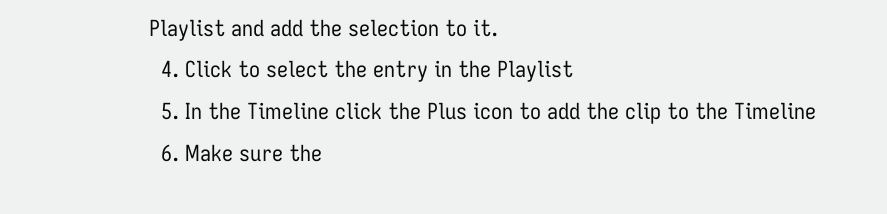Playlist and add the selection to it.
  4. Click to select the entry in the Playlist
  5. In the Timeline click the Plus icon to add the clip to the Timeline
  6. Make sure the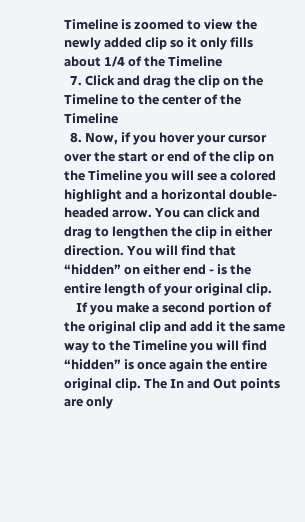Timeline is zoomed to view the newly added clip so it only fills about 1/4 of the Timeline
  7. Click and drag the clip on the Timeline to the center of the Timeline
  8. Now, if you hover your cursor over the start or end of the clip on the Timeline you will see a colored highlight and a horizontal double-headed arrow. You can click and drag to lengthen the clip in either direction. You will find that “hidden” on either end - is the entire length of your original clip.
    If you make a second portion of the original clip and add it the same way to the Timeline you will find “hidden” is once again the entire original clip. The In and Out points are only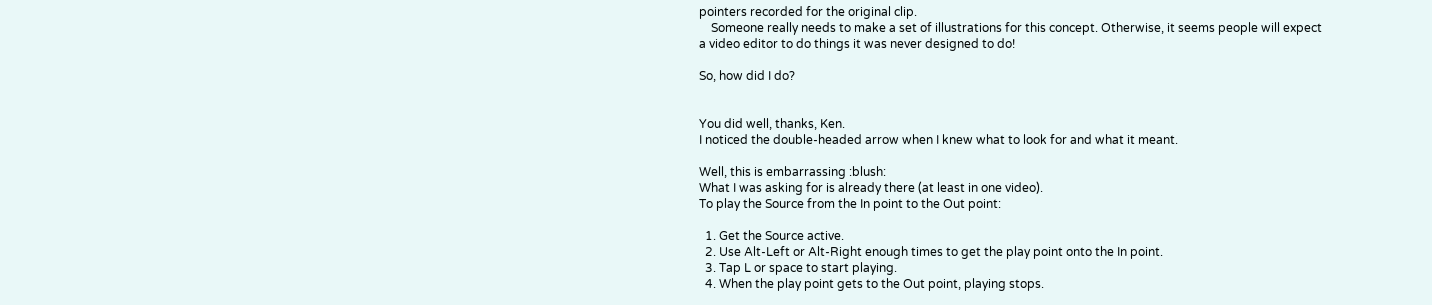pointers recorded for the original clip.
    Someone really needs to make a set of illustrations for this concept. Otherwise, it seems people will expect a video editor to do things it was never designed to do!

So, how did I do?


You did well, thanks, Ken.
I noticed the double-headed arrow when I knew what to look for and what it meant.

Well, this is embarrassing :blush:
What I was asking for is already there (at least in one video).
To play the Source from the In point to the Out point:

  1. Get the Source active.
  2. Use Alt-Left or Alt-Right enough times to get the play point onto the In point.
  3. Tap L or space to start playing.
  4. When the play point gets to the Out point, playing stops.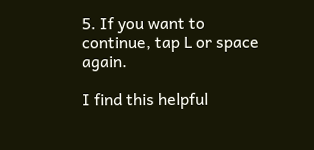5. If you want to continue, tap L or space again.

I find this helpful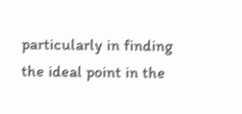particularly in finding the ideal point in the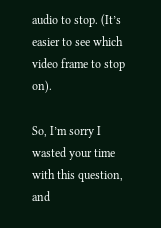audio to stop. (It’s easier to see which video frame to stop on).

So, I’m sorry I wasted your time with this question, and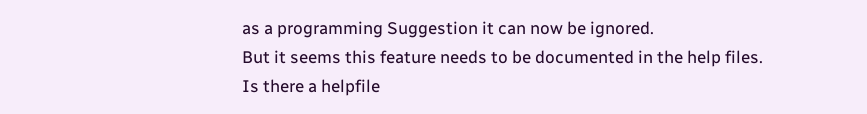as a programming Suggestion it can now be ignored.
But it seems this feature needs to be documented in the help files. Is there a helpfile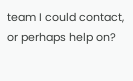team I could contact, or perhaps help on?